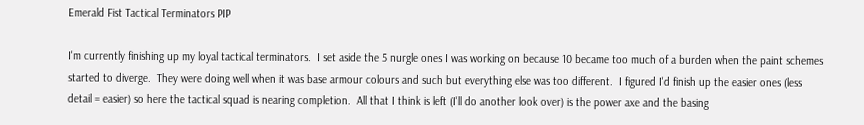Emerald Fist Tactical Terminators PIP

I'm currently finishing up my loyal tactical terminators.  I set aside the 5 nurgle ones I was working on because 10 became too much of a burden when the paint schemes started to diverge.  They were doing well when it was base armour colours and such but everything else was too different.  I figured I'd finish up the easier ones (less detail = easier) so here the tactical squad is nearing completion.  All that I think is left (I'll do another look over) is the power axe and the basing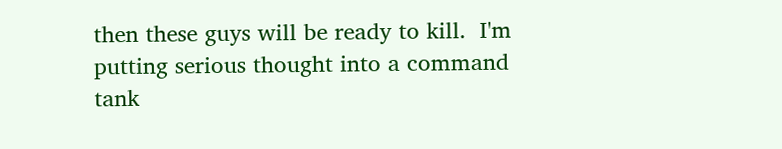then these guys will be ready to kill.  I'm putting serious thought into a command tank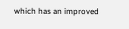which has an improved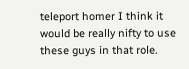teleport homer I think it would be really nifty to use these guys in that role.